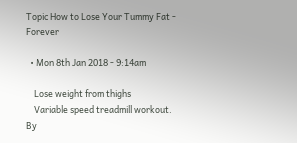Topic How to Lose Your Tummy Fat - Forever

  • Mon 8th Jan 2018 - 9:14am

    Lose weight from thighs
    Variable speed treadmill workout. By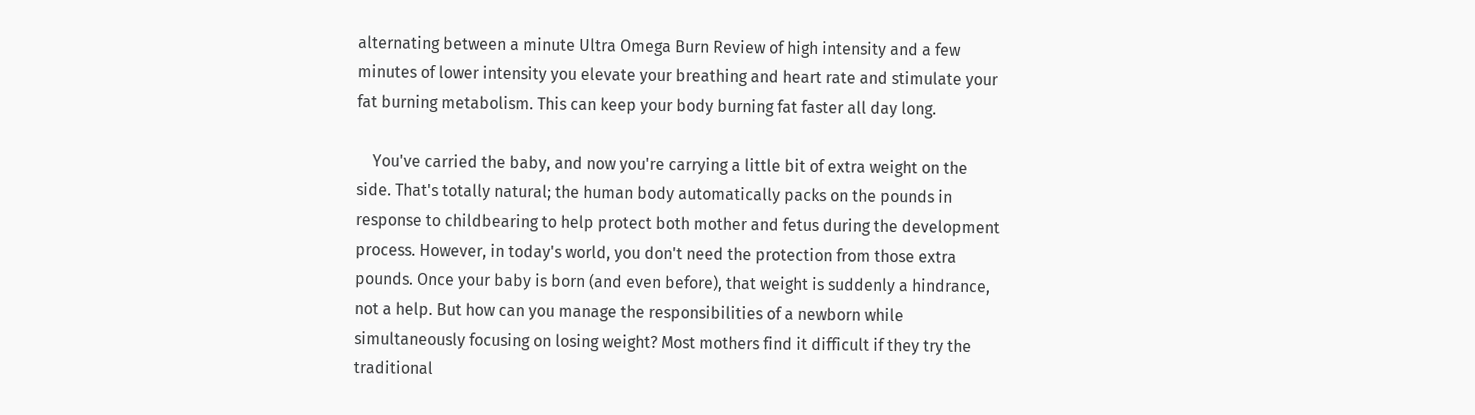alternating between a minute Ultra Omega Burn Review of high intensity and a few minutes of lower intensity you elevate your breathing and heart rate and stimulate your fat burning metabolism. This can keep your body burning fat faster all day long.

    You've carried the baby, and now you're carrying a little bit of extra weight on the side. That's totally natural; the human body automatically packs on the pounds in response to childbearing to help protect both mother and fetus during the development process. However, in today's world, you don't need the protection from those extra pounds. Once your baby is born (and even before), that weight is suddenly a hindrance, not a help. But how can you manage the responsibilities of a newborn while simultaneously focusing on losing weight? Most mothers find it difficult if they try the traditional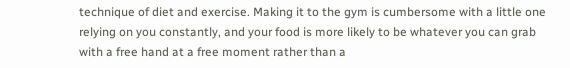technique of diet and exercise. Making it to the gym is cumbersome with a little one relying on you constantly, and your food is more likely to be whatever you can grab with a free hand at a free moment rather than a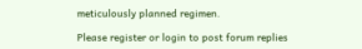meticulously planned regimen.

Please register or login to post forum replies